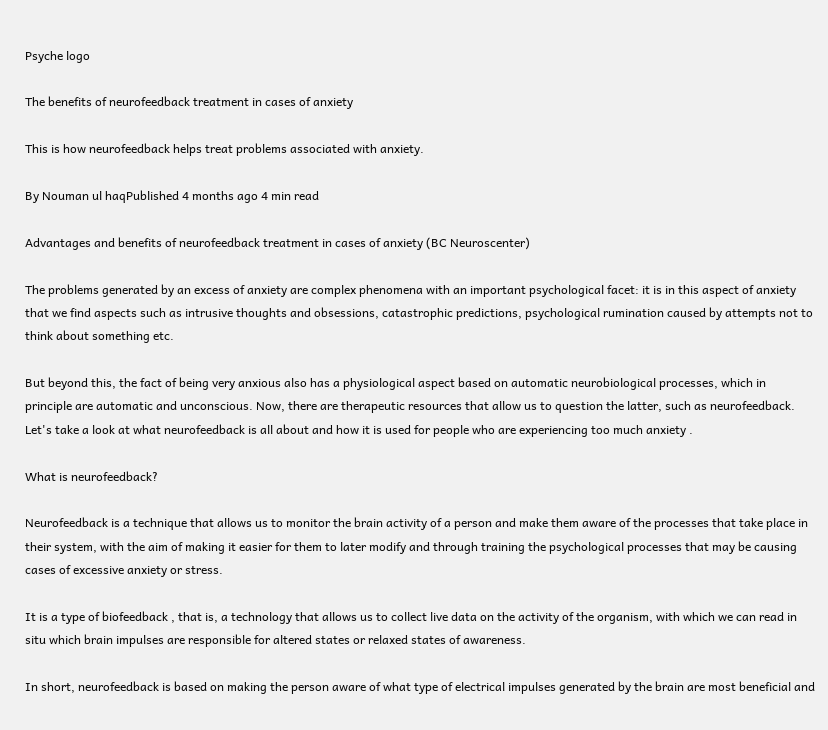Psyche logo

The benefits of neurofeedback treatment in cases of anxiety

This is how neurofeedback helps treat problems associated with anxiety.

By Nouman ul haqPublished 4 months ago 4 min read

Advantages and benefits of neurofeedback treatment in cases of anxiety (BC Neuroscenter)

The problems generated by an excess of anxiety are complex phenomena with an important psychological facet: it is in this aspect of anxiety that we find aspects such as intrusive thoughts and obsessions, catastrophic predictions, psychological rumination caused by attempts not to think about something etc.

But beyond this, the fact of being very anxious also has a physiological aspect based on automatic neurobiological processes, which in principle are automatic and unconscious. Now, there are therapeutic resources that allow us to question the latter, such as neurofeedback. Let's take a look at what neurofeedback is all about and how it is used for people who are experiencing too much anxiety .

What is neurofeedback?

Neurofeedback is a technique that allows us to monitor the brain activity of a person and make them aware of the processes that take place in their system, with the aim of making it easier for them to later modify and through training the psychological processes that may be causing cases of excessive anxiety or stress.

It is a type of biofeedback , that is, a technology that allows us to collect live data on the activity of the organism, with which we can read in situ which brain impulses are responsible for altered states or relaxed states of awareness.

In short, neurofeedback is based on making the person aware of what type of electrical impulses generated by the brain are most beneficial and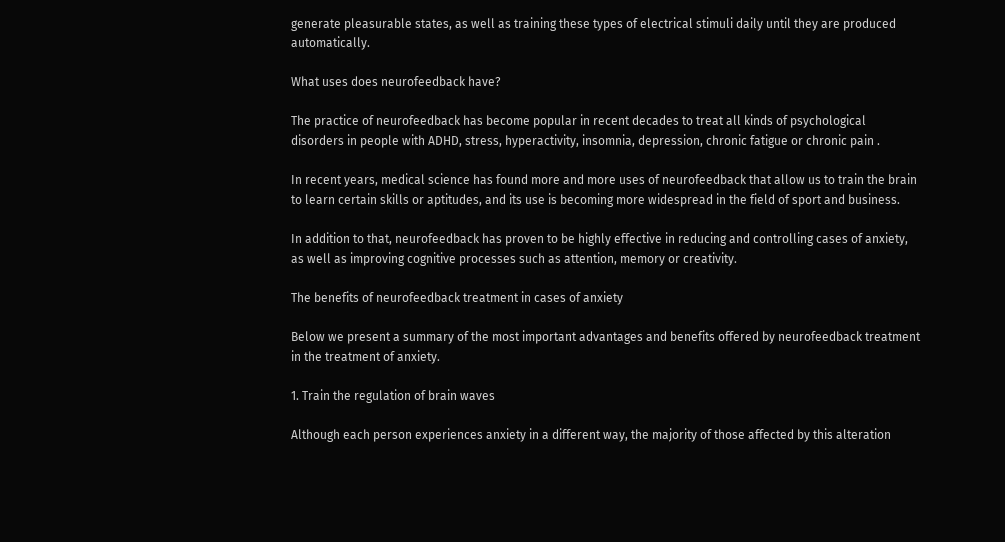generate pleasurable states, as well as training these types of electrical stimuli daily until they are produced automatically.

What uses does neurofeedback have?

The practice of neurofeedback has become popular in recent decades to treat all kinds of psychological disorders in people with ADHD, stress, hyperactivity, insomnia, depression, chronic fatigue or chronic pain .

In recent years, medical science has found more and more uses of neurofeedback that allow us to train the brain to learn certain skills or aptitudes, and its use is becoming more widespread in the field of sport and business.

In addition to that, neurofeedback has proven to be highly effective in reducing and controlling cases of anxiety, as well as improving cognitive processes such as attention, memory or creativity.

The benefits of neurofeedback treatment in cases of anxiety

Below we present a summary of the most important advantages and benefits offered by neurofeedback treatment in the treatment of anxiety.

1. Train the regulation of brain waves

Although each person experiences anxiety in a different way, the majority of those affected by this alteration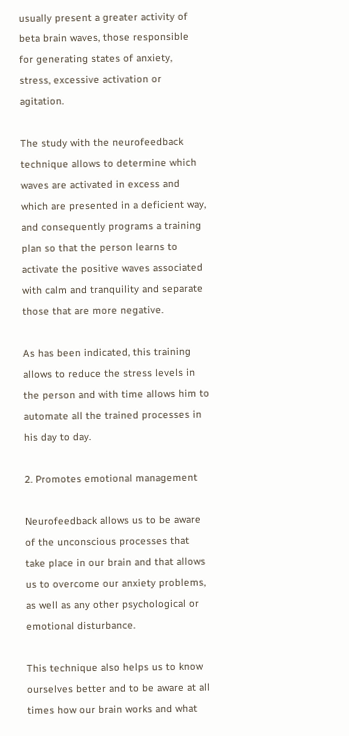usually present a greater activity of beta brain waves, those responsible for generating states of anxiety, stress, excessive activation or agitation.

The study with the neurofeedback technique allows to determine which waves are activated in excess and which are presented in a deficient way, and consequently programs a training plan so that the person learns to activate the positive waves associated with calm and tranquility and separate those that are more negative.

As has been indicated, this training allows to reduce the stress levels in the person and with time allows him to automate all the trained processes in his day to day.

2. Promotes emotional management

Neurofeedback allows us to be aware of the unconscious processes that take place in our brain and that allows us to overcome our anxiety problems, as well as any other psychological or emotional disturbance.

This technique also helps us to know ourselves better and to be aware at all times how our brain works and what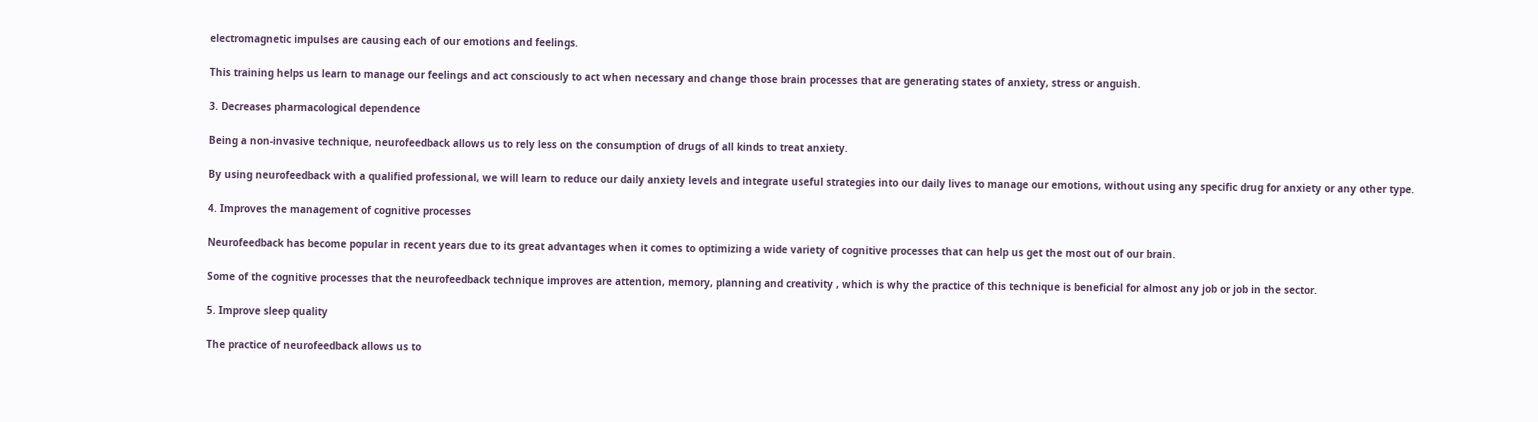electromagnetic impulses are causing each of our emotions and feelings.

This training helps us learn to manage our feelings and act consciously to act when necessary and change those brain processes that are generating states of anxiety, stress or anguish.

3. Decreases pharmacological dependence

Being a non-invasive technique, neurofeedback allows us to rely less on the consumption of drugs of all kinds to treat anxiety.

By using neurofeedback with a qualified professional, we will learn to reduce our daily anxiety levels and integrate useful strategies into our daily lives to manage our emotions, without using any specific drug for anxiety or any other type.

4. Improves the management of cognitive processes

Neurofeedback has become popular in recent years due to its great advantages when it comes to optimizing a wide variety of cognitive processes that can help us get the most out of our brain.

Some of the cognitive processes that the neurofeedback technique improves are attention, memory, planning and creativity , which is why the practice of this technique is beneficial for almost any job or job in the sector.

5. Improve sleep quality

The practice of neurofeedback allows us to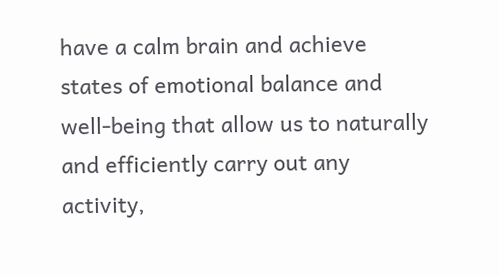have a calm brain and achieve states of emotional balance and well-being that allow us to naturally and efficiently carry out any activity,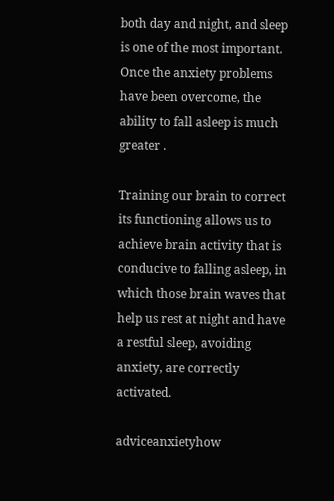both day and night, and sleep is one of the most important. Once the anxiety problems have been overcome, the ability to fall asleep is much greater .

Training our brain to correct its functioning allows us to achieve brain activity that is conducive to falling asleep, in which those brain waves that help us rest at night and have a restful sleep, avoiding anxiety, are correctly activated.

adviceanxietyhow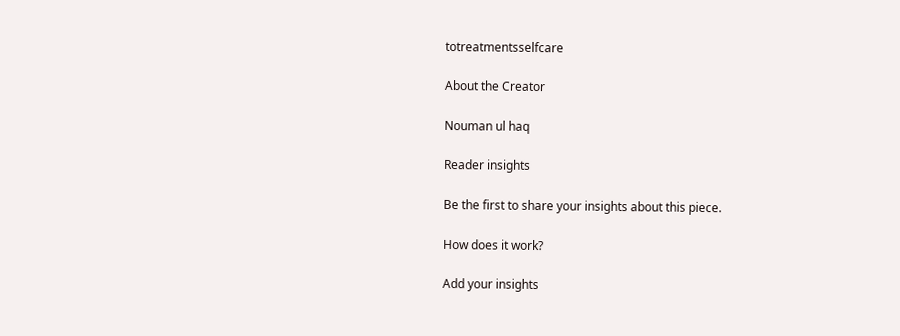totreatmentsselfcare

About the Creator

Nouman ul haq

Reader insights

Be the first to share your insights about this piece.

How does it work?

Add your insights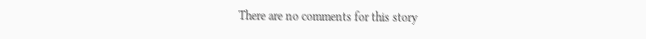There are no comments for this story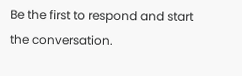Be the first to respond and start the conversation.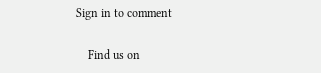Sign in to comment

    Find us on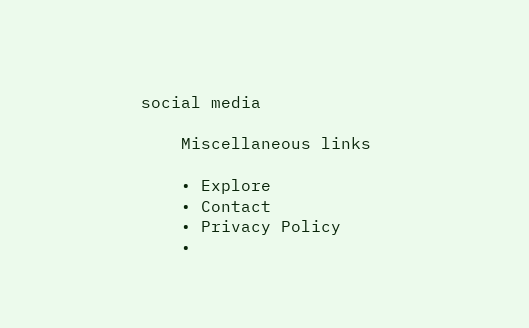social media

    Miscellaneous links

    • Explore
    • Contact
    • Privacy Policy
    •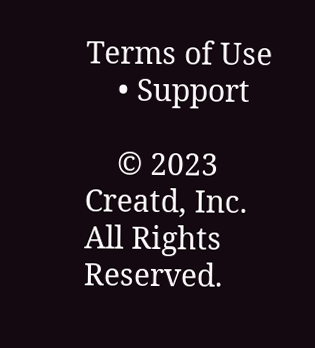Terms of Use
    • Support

    © 2023 Creatd, Inc. All Rights Reserved.